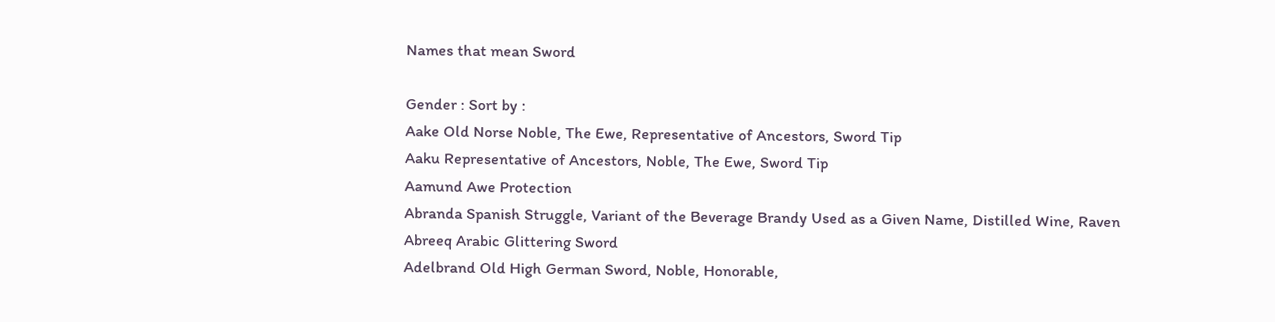Names that mean Sword

Gender : Sort by :
Aake Old Norse Noble, The Ewe, Representative of Ancestors, Sword Tip
Aaku Representative of Ancestors, Noble, The Ewe, Sword Tip
Aamund Awe Protection
Abranda Spanish Struggle, Variant of the Beverage Brandy Used as a Given Name, Distilled Wine, Raven
Abreeq Arabic Glittering Sword
Adelbrand Old High German Sword, Noble, Honorable,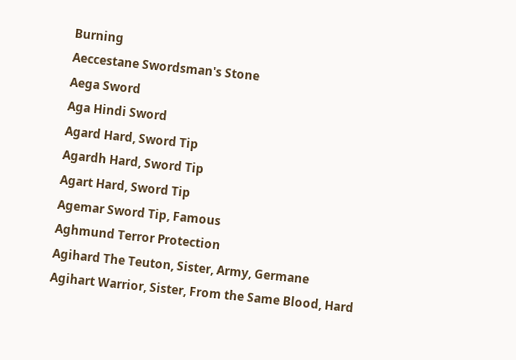Burning
Aeccestane Swordsman's Stone
Aega Sword
Aga Hindi Sword
Agard Hard, Sword Tip
Agardh Hard, Sword Tip
Agart Hard, Sword Tip
Agemar Sword Tip, Famous
Aghmund Terror Protection
Agihard The Teuton, Sister, Army, Germane
Agihart Warrior, Sister, From the Same Blood, Hard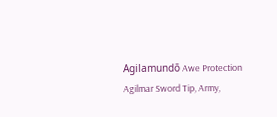Agilamundō Awe Protection
Agilmar Sword Tip, Army,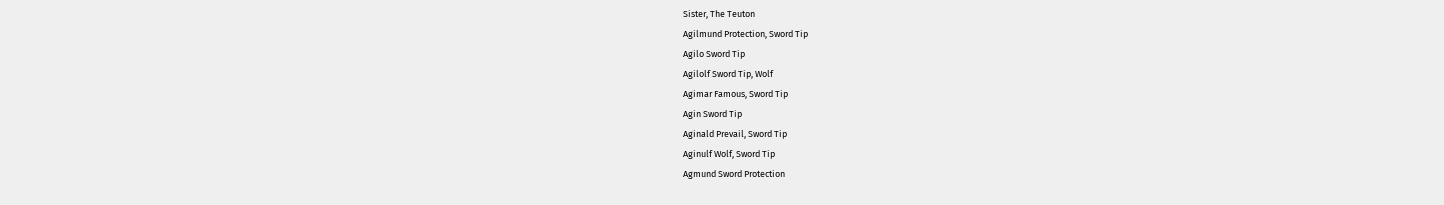Sister, The Teuton
Agilmund Protection, Sword Tip
Agilo Sword Tip
Agilolf Sword Tip, Wolf
Agimar Famous, Sword Tip
Agin Sword Tip
Aginald Prevail, Sword Tip
Aginulf Wolf, Sword Tip
Agmund Sword Protection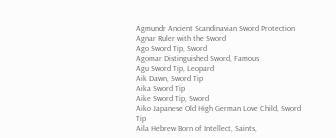Agmundr Ancient Scandinavian Sword Protection
Agnar Ruler with the Sword
Ago Sword Tip, Sword
Agomar Distinguished Sword, Famous
Agu Sword Tip, Leopard
Aik Dawn, Sword Tip
Aika Sword Tip
Aike Sword Tip, Sword
Aiko Japanese Old High German Love Child, Sword Tip
Aila Hebrew Born of Intellect, Saints,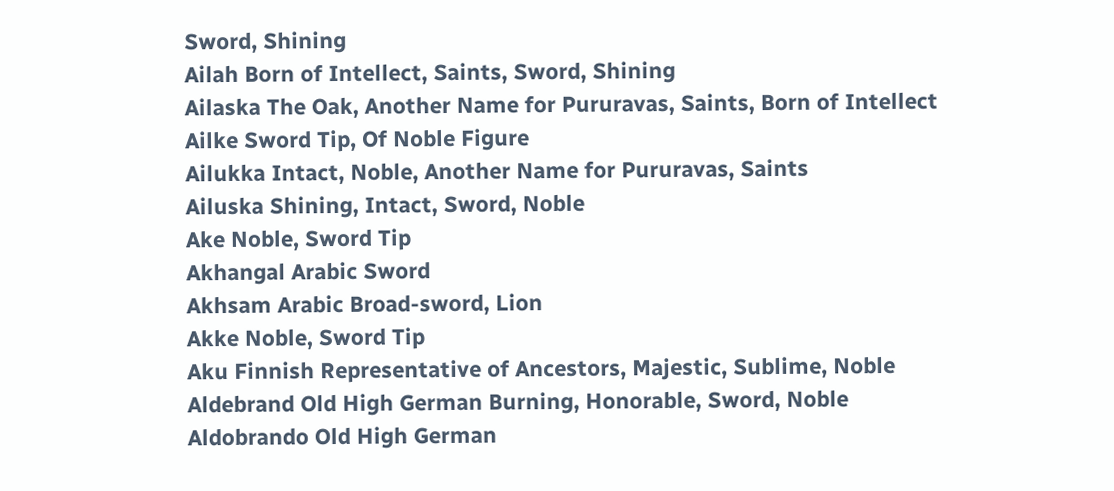Sword, Shining
Ailah Born of Intellect, Saints, Sword, Shining
Ailaska The Oak, Another Name for Pururavas, Saints, Born of Intellect
Ailke Sword Tip, Of Noble Figure
Ailukka Intact, Noble, Another Name for Pururavas, Saints
Ailuska Shining, Intact, Sword, Noble
Ake Noble, Sword Tip
Akhangal Arabic Sword
Akhsam Arabic Broad-sword, Lion
Akke Noble, Sword Tip
Aku Finnish Representative of Ancestors, Majestic, Sublime, Noble
Aldebrand Old High German Burning, Honorable, Sword, Noble
Aldobrando Old High German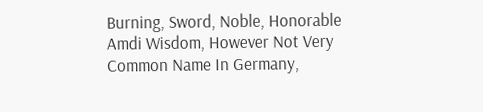Burning, Sword, Noble, Honorable
Amdi Wisdom, However Not Very Common Name In Germany,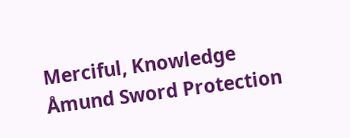Merciful, Knowledge
Åmund Sword Protection